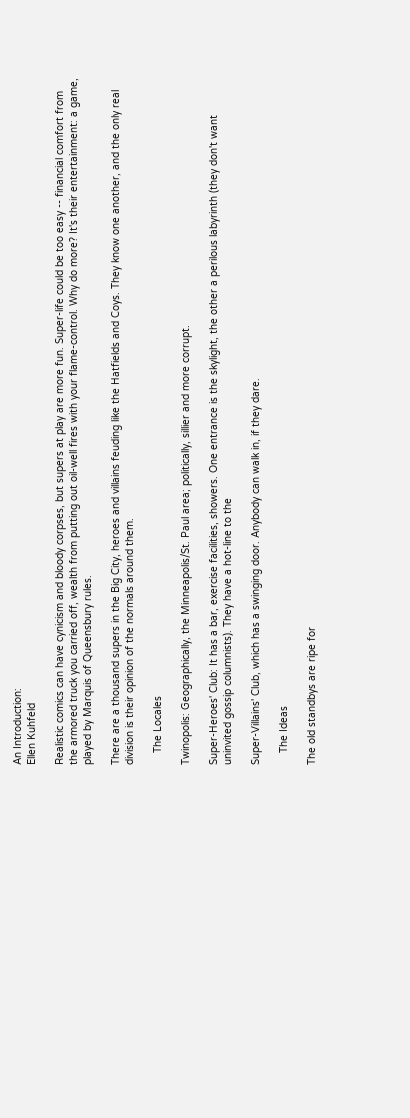An Introduction:
Ellen Kuhfeld

Realistic comics can have cynicism and bloody corpses, but supers at play are more fun. Super-life could be too easy -- financial comfort from the armored truck you carried off, wealth from putting out oil-well fires with your flame-control. Why do more? It's their entertainment: a game, played by Marquis of Queensbury rules.

There are a thousand supers in the Big City, heroes and villains feuding like the Hatfields and Coys. They know one another, and the only real division is their opinion of the normals around them.

    The Locales

Twinopolis: Geographically, the Minneapolis/St. Paul area; politically, sillier and more corrupt.

Super-Heroes' Club: It has a bar, exercise facilities, showers. One entrance is the skylight, the other a perilous labyrinth (they don't want uninvited gossip columnists). They have a hot-line to the

Super-Villains' Club, which has a swinging door. Anybody can walk in, if they dare.

    The Ideas

The old standbys are ripe for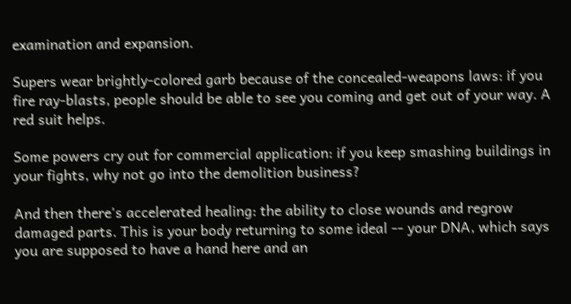examination and expansion.

Supers wear brightly-colored garb because of the concealed-weapons laws: if you fire ray-blasts, people should be able to see you coming and get out of your way. A red suit helps.

Some powers cry out for commercial application: if you keep smashing buildings in your fights, why not go into the demolition business?

And then there's accelerated healing: the ability to close wounds and regrow damaged parts. This is your body returning to some ideal -- your DNA, which says you are supposed to have a hand here and an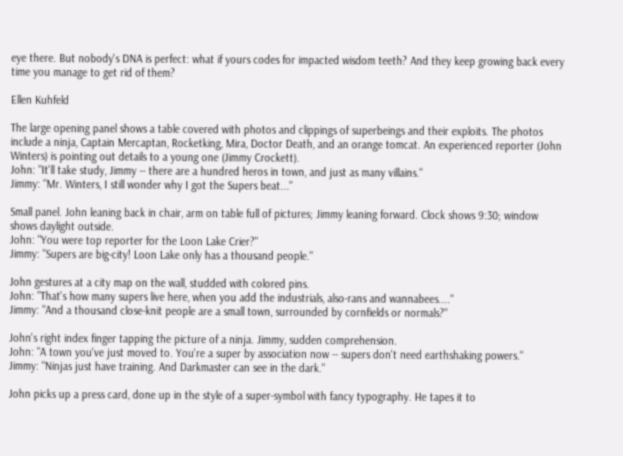eye there. But nobody's DNA is perfect: what if yours codes for impacted wisdom teeth? And they keep growing back every time you manage to get rid of them?

Ellen Kuhfeld

The large opening panel shows a table covered with photos and clippings of superbeings and their exploits. The photos include a ninja, Captain Mercaptan, Rocketking, Mira, Doctor Death, and an orange tomcat. An experienced reporter (John Winters) is pointing out details to a young one (Jimmy Crockett).
John: "It'll take study, Jimmy -- there are a hundred heros in town, and just as many villains."
Jimmy: "Mr. Winters, I still wonder why I got the Supers beat..."

Small panel. John leaning back in chair, arm on table full of pictures; Jimmy leaning forward. Clock shows 9:30; window shows daylight outside.
John: "You were top reporter for the Loon Lake Crier?"
Jimmy: "Supers are big-city! Loon Lake only has a thousand people."

John gestures at a city map on the wall, studded with colored pins.
John: "That's how many supers live here, when you add the industrials, also-rans and wannabees...."
Jimmy: "And a thousand close-knit people are a small town, surrounded by cornfields or normals?"

John's right index finger tapping the picture of a ninja. Jimmy, sudden comprehension.
John: "A town you've just moved to. You're a super by association now -- supers don't need earthshaking powers."
Jimmy: "Ninjas just have training. And Darkmaster can see in the dark."

John picks up a press card, done up in the style of a super-symbol with fancy typography. He tapes it to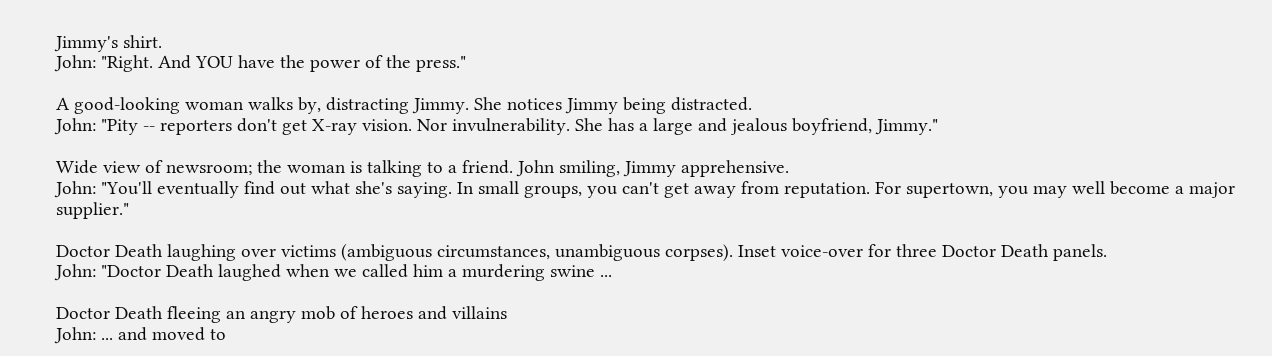Jimmy's shirt.
John: "Right. And YOU have the power of the press."

A good-looking woman walks by, distracting Jimmy. She notices Jimmy being distracted.
John: "Pity -- reporters don't get X-ray vision. Nor invulnerability. She has a large and jealous boyfriend, Jimmy."

Wide view of newsroom; the woman is talking to a friend. John smiling, Jimmy apprehensive.
John: "You'll eventually find out what she's saying. In small groups, you can't get away from reputation. For supertown, you may well become a major supplier."

Doctor Death laughing over victims (ambiguous circumstances, unambiguous corpses). Inset voice-over for three Doctor Death panels.
John: "Doctor Death laughed when we called him a murdering swine ...

Doctor Death fleeing an angry mob of heroes and villains
John: ... and moved to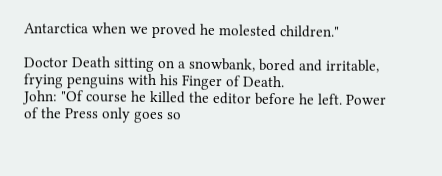Antarctica when we proved he molested children."

Doctor Death sitting on a snowbank, bored and irritable, frying penguins with his Finger of Death.
John: "Of course he killed the editor before he left. Power of the Press only goes so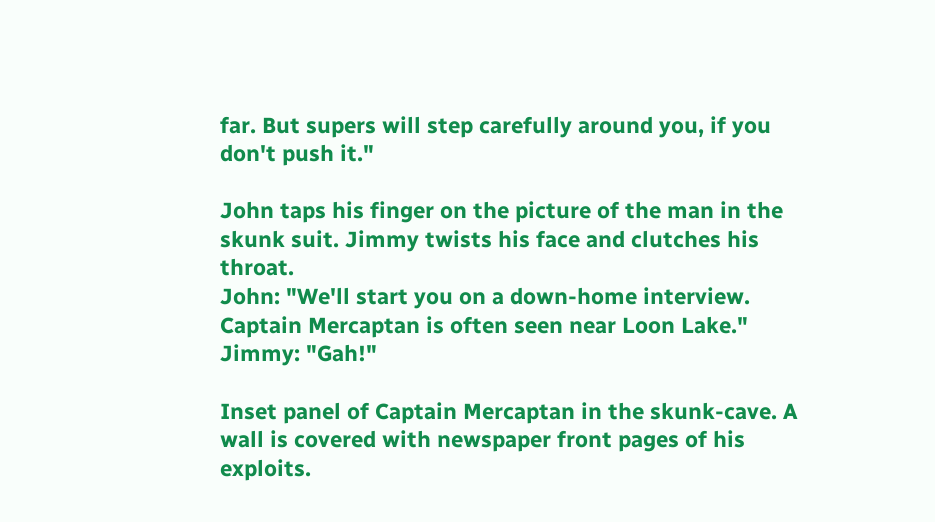far. But supers will step carefully around you, if you don't push it."

John taps his finger on the picture of the man in the skunk suit. Jimmy twists his face and clutches his throat.
John: "We'll start you on a down-home interview. Captain Mercaptan is often seen near Loon Lake."
Jimmy: "Gah!"

Inset panel of Captain Mercaptan in the skunk-cave. A wall is covered with newspaper front pages of his exploits.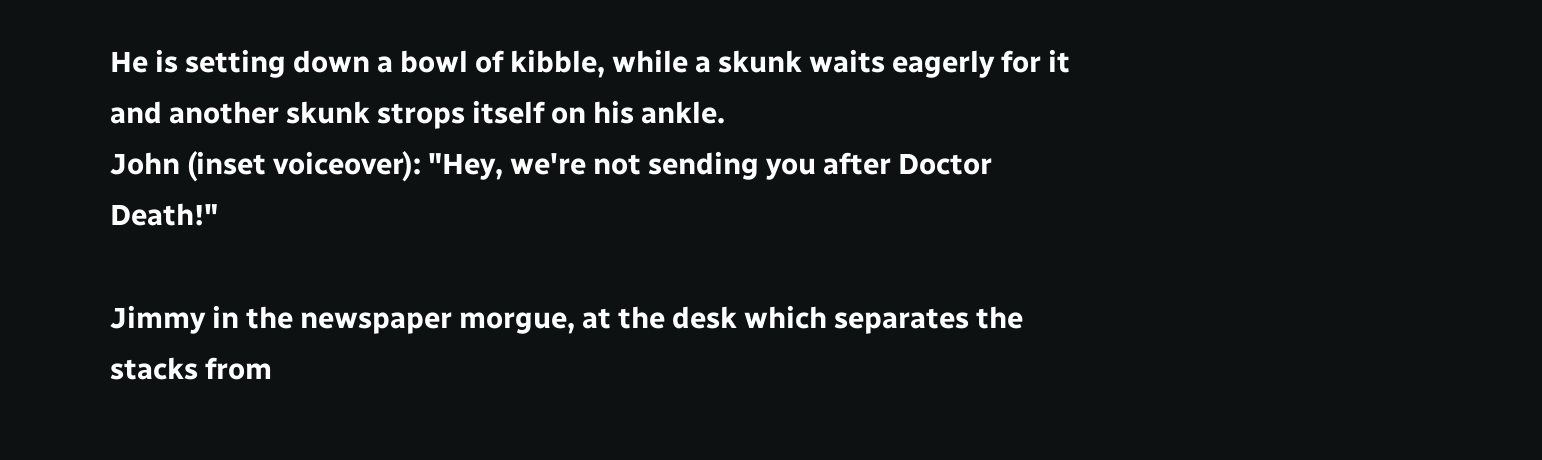He is setting down a bowl of kibble, while a skunk waits eagerly for it and another skunk strops itself on his ankle.
John (inset voiceover): "Hey, we're not sending you after Doctor Death!"

Jimmy in the newspaper morgue, at the desk which separates the stacks from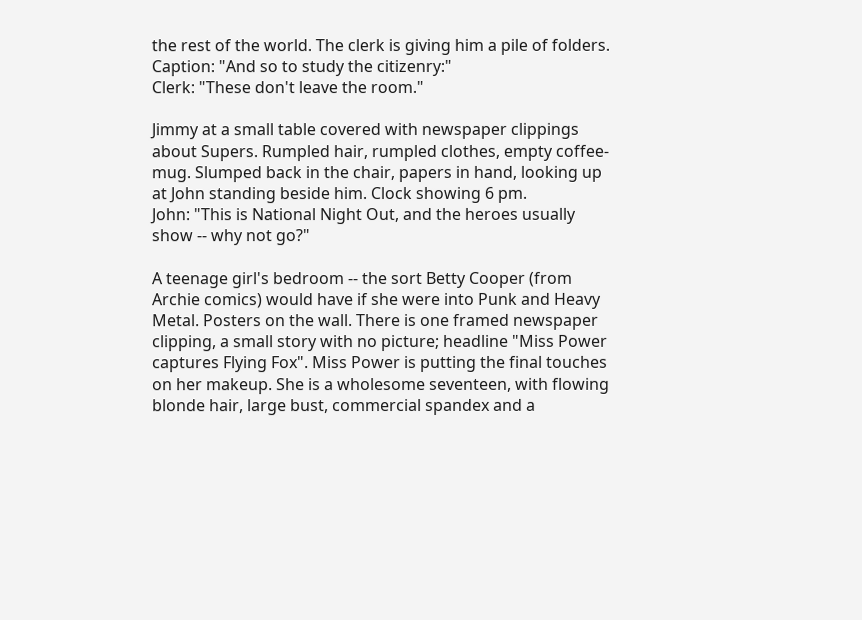the rest of the world. The clerk is giving him a pile of folders.
Caption: "And so to study the citizenry:"
Clerk: "These don't leave the room."

Jimmy at a small table covered with newspaper clippings about Supers. Rumpled hair, rumpled clothes, empty coffee-mug. Slumped back in the chair, papers in hand, looking up at John standing beside him. Clock showing 6 pm.
John: "This is National Night Out, and the heroes usually show -- why not go?"

A teenage girl's bedroom -- the sort Betty Cooper (from Archie comics) would have if she were into Punk and Heavy Metal. Posters on the wall. There is one framed newspaper clipping, a small story with no picture; headline "Miss Power captures Flying Fox". Miss Power is putting the final touches on her makeup. She is a wholesome seventeen, with flowing blonde hair, large bust, commercial spandex and a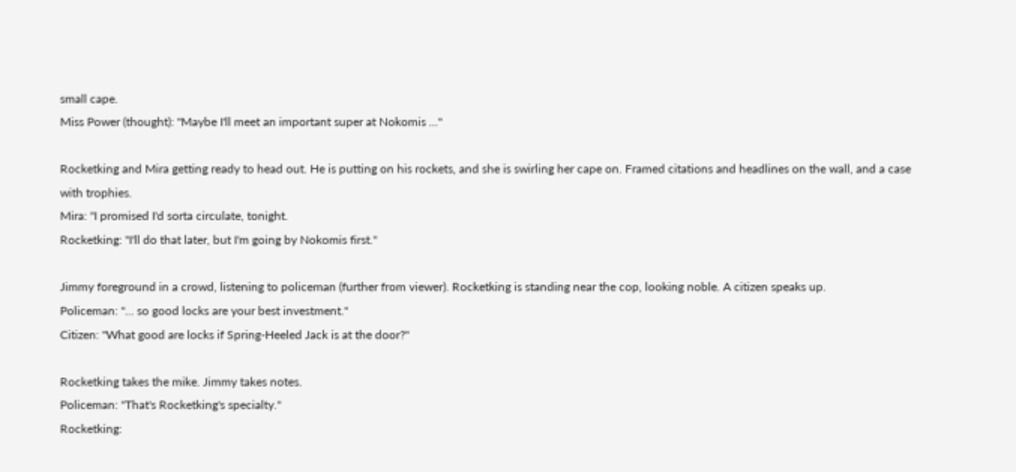small cape.
Miss Power (thought): "Maybe I'll meet an important super at Nokomis ..."

Rocketking and Mira getting ready to head out. He is putting on his rockets, and she is swirling her cape on. Framed citations and headlines on the wall, and a case with trophies.
Mira: "I promised I'd sorta circulate, tonight.
Rocketking: "I'll do that later, but I'm going by Nokomis first."

Jimmy foreground in a crowd, listening to policeman (further from viewer). Rocketking is standing near the cop, looking noble. A citizen speaks up.
Policeman: "... so good locks are your best investment."
Citizen: "What good are locks if Spring-Heeled Jack is at the door?"

Rocketking takes the mike. Jimmy takes notes.
Policeman: "That's Rocketking's specialty."
Rocketking: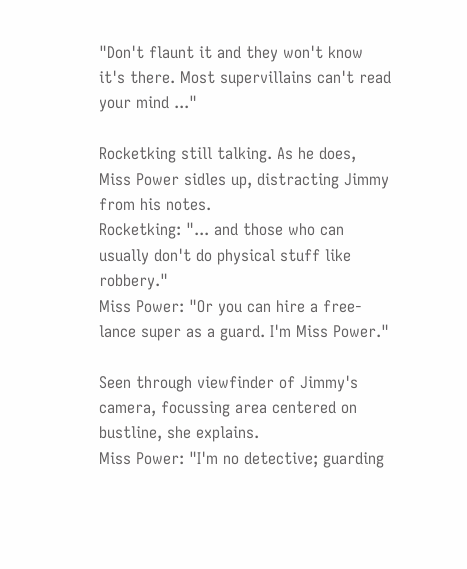"Don't flaunt it and they won't know it's there. Most supervillains can't read your mind ..."

Rocketking still talking. As he does, Miss Power sidles up, distracting Jimmy from his notes.
Rocketking: "... and those who can usually don't do physical stuff like robbery."
Miss Power: "Or you can hire a free-lance super as a guard. I'm Miss Power."

Seen through viewfinder of Jimmy's camera, focussing area centered on bustline, she explains.
Miss Power: "I'm no detective; guarding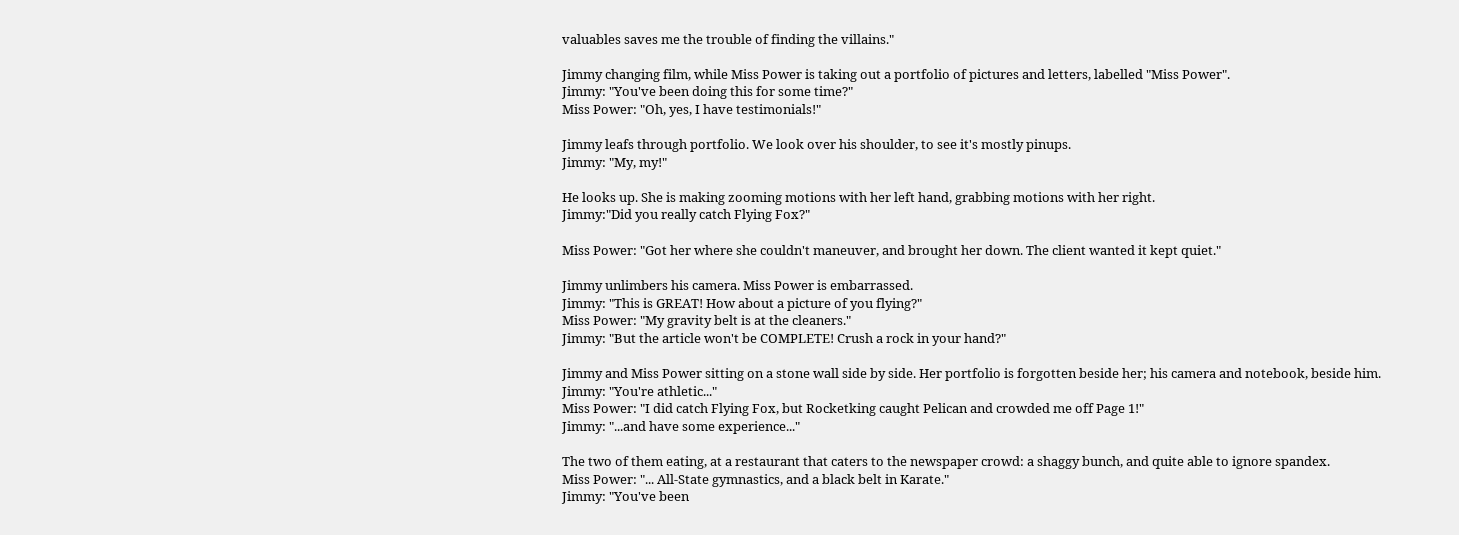valuables saves me the trouble of finding the villains."

Jimmy changing film, while Miss Power is taking out a portfolio of pictures and letters, labelled "Miss Power".
Jimmy: "You've been doing this for some time?"
Miss Power: "Oh, yes, I have testimonials!"

Jimmy leafs through portfolio. We look over his shoulder, to see it's mostly pinups.
Jimmy: "My, my!"

He looks up. She is making zooming motions with her left hand, grabbing motions with her right.
Jimmy:"Did you really catch Flying Fox?"

Miss Power: "Got her where she couldn't maneuver, and brought her down. The client wanted it kept quiet."

Jimmy unlimbers his camera. Miss Power is embarrassed.
Jimmy: "This is GREAT! How about a picture of you flying?"
Miss Power: "My gravity belt is at the cleaners."
Jimmy: "But the article won't be COMPLETE! Crush a rock in your hand?"

Jimmy and Miss Power sitting on a stone wall side by side. Her portfolio is forgotten beside her; his camera and notebook, beside him.
Jimmy: "You're athletic..."
Miss Power: "I did catch Flying Fox, but Rocketking caught Pelican and crowded me off Page 1!"
Jimmy: "...and have some experience..."

The two of them eating, at a restaurant that caters to the newspaper crowd: a shaggy bunch, and quite able to ignore spandex.
Miss Power: "... All-State gymnastics, and a black belt in Karate."
Jimmy: "You've been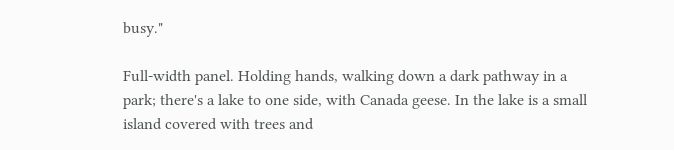busy."

Full-width panel. Holding hands, walking down a dark pathway in a park; there's a lake to one side, with Canada geese. In the lake is a small island covered with trees and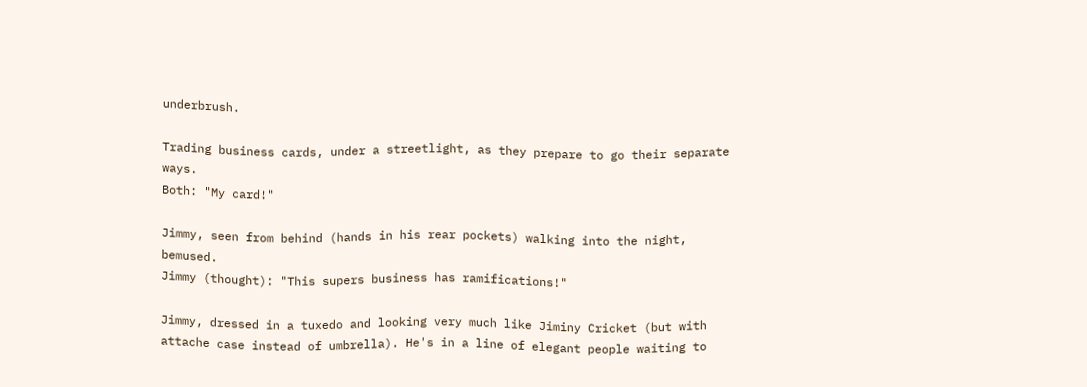underbrush.

Trading business cards, under a streetlight, as they prepare to go their separate ways.
Both: "My card!"

Jimmy, seen from behind (hands in his rear pockets) walking into the night, bemused.
Jimmy (thought): "This supers business has ramifications!"

Jimmy, dressed in a tuxedo and looking very much like Jiminy Cricket (but with attache case instead of umbrella). He's in a line of elegant people waiting to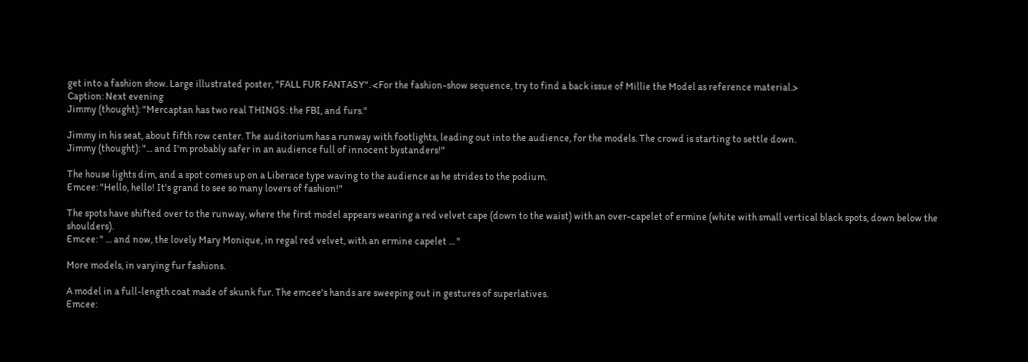get into a fashion show. Large illustrated poster, "FALL FUR FANTASY". <For the fashion-show sequence, try to find a back issue of Millie the Model as reference material.>
Caption: Next evening
Jimmy (thought): "Mercaptan has two real THINGS: the FBI, and furs."

Jimmy in his seat, about fifth row center. The auditorium has a runway with footlights, leading out into the audience, for the models. The crowd is starting to settle down.
Jimmy (thought): "... and I'm probably safer in an audience full of innocent bystanders!"

The house lights dim, and a spot comes up on a Liberace type waving to the audience as he strides to the podium.
Emcee: "Hello, hello! It's grand to see so many lovers of fashion!"

The spots have shifted over to the runway, where the first model appears wearing a red velvet cape (down to the waist) with an over-capelet of ermine (white with small vertical black spots, down below the shoulders).
Emcee: " ... and now, the lovely Mary Monique, in regal red velvet, with an ermine capelet ... "

More models, in varying fur fashions.

A model in a full-length coat made of skunk fur. The emcee's hands are sweeping out in gestures of superlatives.
Emcee: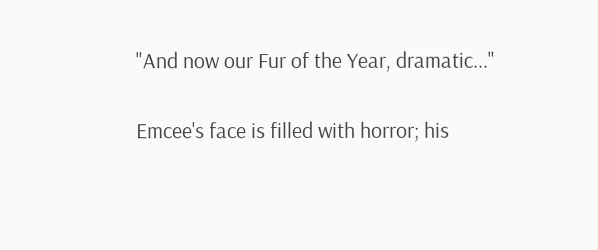"And now our Fur of the Year, dramatic..."

Emcee's face is filled with horror; his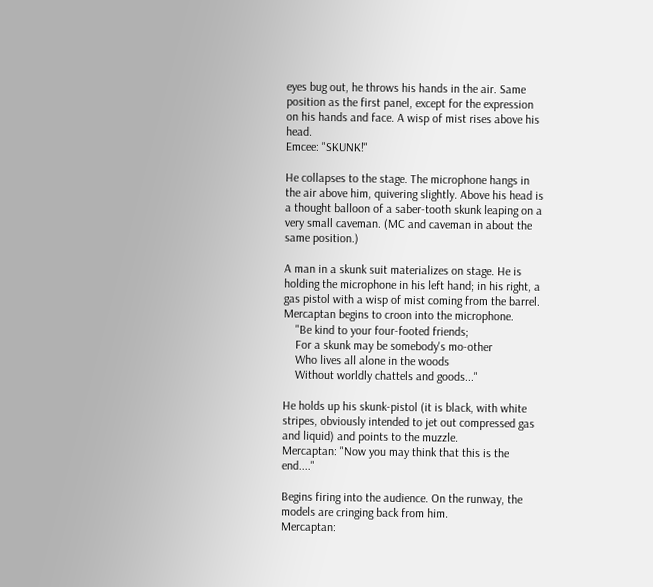eyes bug out, he throws his hands in the air. Same position as the first panel, except for the expression on his hands and face. A wisp of mist rises above his head.
Emcee: "SKUNK!"

He collapses to the stage. The microphone hangs in the air above him, quivering slightly. Above his head is a thought balloon of a saber-tooth skunk leaping on a very small caveman. (MC and caveman in about the same position.)

A man in a skunk suit materializes on stage. He is holding the microphone in his left hand; in his right, a gas pistol with a wisp of mist coming from the barrel. Mercaptan begins to croon into the microphone.
    "Be kind to your four-footed friends;
    For a skunk may be somebody's mo-other
    Who lives all alone in the woods
    Without worldly chattels and goods..."

He holds up his skunk-pistol (it is black, with white stripes, obviously intended to jet out compressed gas and liquid) and points to the muzzle.
Mercaptan: "Now you may think that this is the end...."

Begins firing into the audience. On the runway, the models are cringing back from him.
Mercaptan: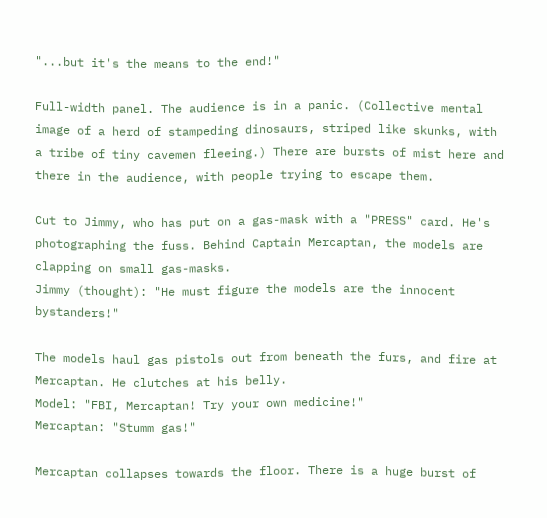"...but it's the means to the end!"

Full-width panel. The audience is in a panic. (Collective mental image of a herd of stampeding dinosaurs, striped like skunks, with a tribe of tiny cavemen fleeing.) There are bursts of mist here and there in the audience, with people trying to escape them.

Cut to Jimmy, who has put on a gas-mask with a "PRESS" card. He's photographing the fuss. Behind Captain Mercaptan, the models are clapping on small gas-masks.
Jimmy (thought): "He must figure the models are the innocent bystanders!"

The models haul gas pistols out from beneath the furs, and fire at Mercaptan. He clutches at his belly.
Model: "FBI, Mercaptan! Try your own medicine!"
Mercaptan: "Stumm gas!"

Mercaptan collapses towards the floor. There is a huge burst of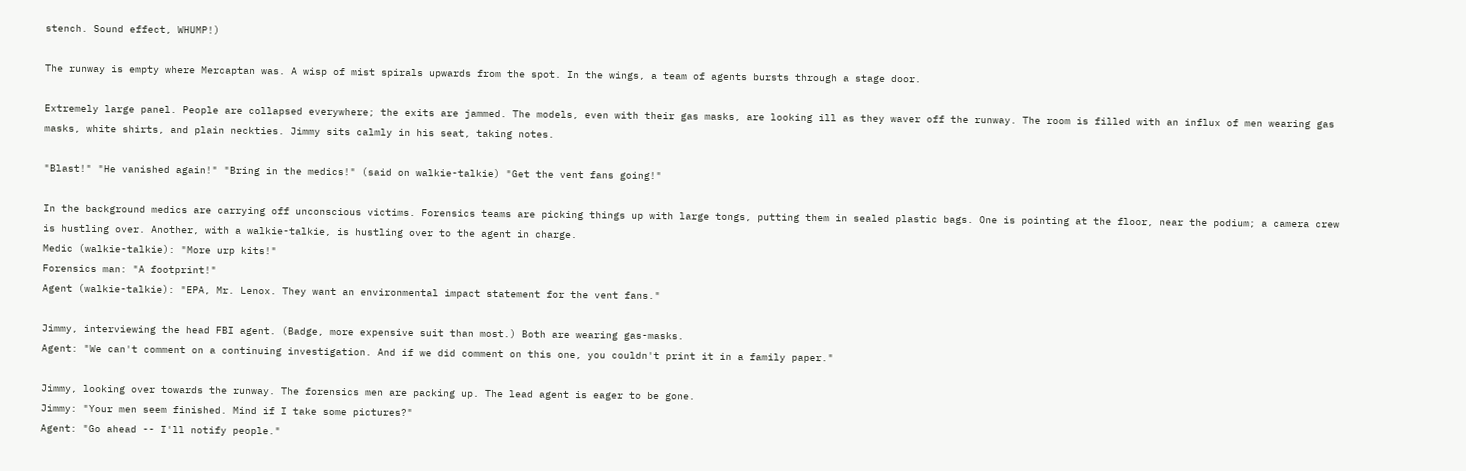stench. Sound effect, WHUMP!)

The runway is empty where Mercaptan was. A wisp of mist spirals upwards from the spot. In the wings, a team of agents bursts through a stage door.

Extremely large panel. People are collapsed everywhere; the exits are jammed. The models, even with their gas masks, are looking ill as they waver off the runway. The room is filled with an influx of men wearing gas masks, white shirts, and plain neckties. Jimmy sits calmly in his seat, taking notes.

"Blast!" "He vanished again!" "Bring in the medics!" (said on walkie-talkie) "Get the vent fans going!"

In the background medics are carrying off unconscious victims. Forensics teams are picking things up with large tongs, putting them in sealed plastic bags. One is pointing at the floor, near the podium; a camera crew is hustling over. Another, with a walkie-talkie, is hustling over to the agent in charge.
Medic (walkie-talkie): "More urp kits!"
Forensics man: "A footprint!"
Agent (walkie-talkie): "EPA, Mr. Lenox. They want an environmental impact statement for the vent fans."

Jimmy, interviewing the head FBI agent. (Badge, more expensive suit than most.) Both are wearing gas-masks.
Agent: "We can't comment on a continuing investigation. And if we did comment on this one, you couldn't print it in a family paper."

Jimmy, looking over towards the runway. The forensics men are packing up. The lead agent is eager to be gone.
Jimmy: "Your men seem finished. Mind if I take some pictures?"
Agent: "Go ahead -- I'll notify people."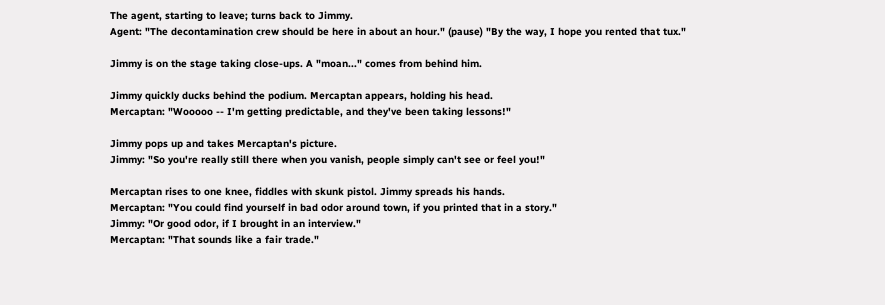The agent, starting to leave; turns back to Jimmy.
Agent: "The decontamination crew should be here in about an hour." (pause) "By the way, I hope you rented that tux."

Jimmy is on the stage taking close-ups. A "moan..." comes from behind him.

Jimmy quickly ducks behind the podium. Mercaptan appears, holding his head.
Mercaptan: "Wooooo -- I'm getting predictable, and they've been taking lessons!"

Jimmy pops up and takes Mercaptan's picture.
Jimmy: "So you're really still there when you vanish, people simply can't see or feel you!"

Mercaptan rises to one knee, fiddles with skunk pistol. Jimmy spreads his hands.
Mercaptan: "You could find yourself in bad odor around town, if you printed that in a story."
Jimmy: "Or good odor, if I brought in an interview."
Mercaptan: "That sounds like a fair trade."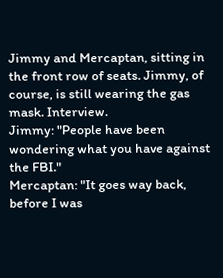Jimmy and Mercaptan, sitting in the front row of seats. Jimmy, of course, is still wearing the gas mask. Interview.
Jimmy: "People have been wondering what you have against the FBI."
Mercaptan: "It goes way back, before I was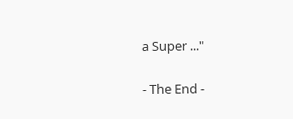a Super ..."

- The End -